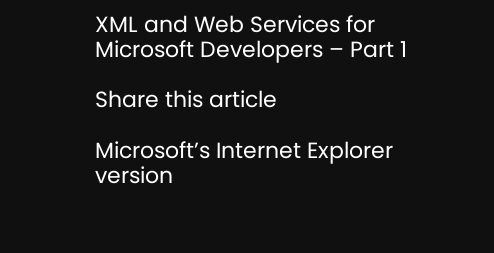XML and Web Services for Microsoft Developers – Part 1

Share this article

Microsoft’s Internet Explorer version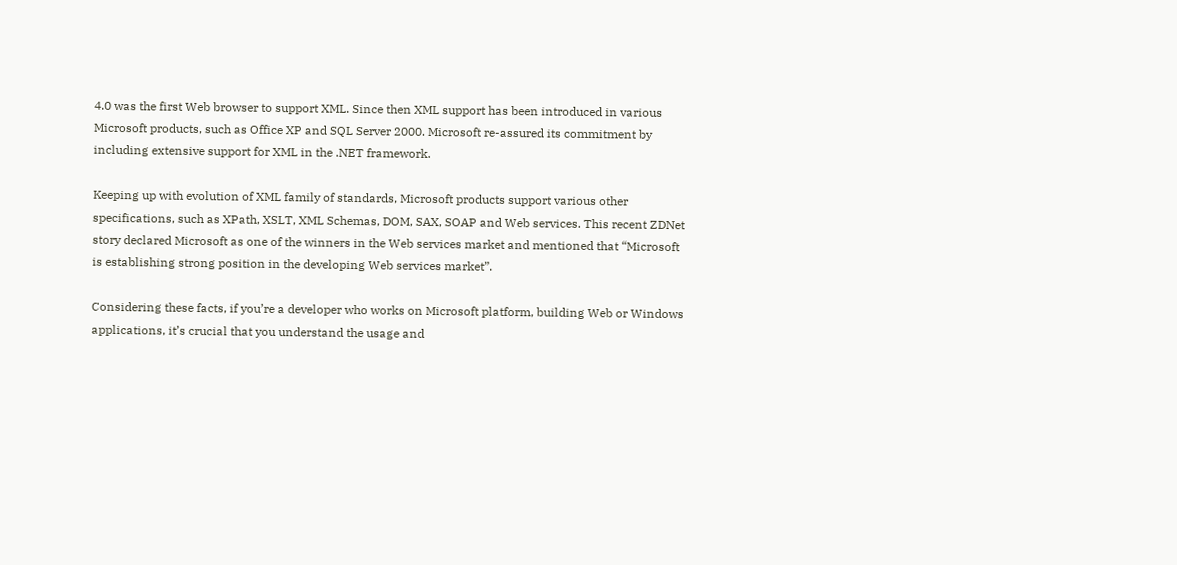4.0 was the first Web browser to support XML. Since then XML support has been introduced in various Microsoft products, such as Office XP and SQL Server 2000. Microsoft re-assured its commitment by including extensive support for XML in the .NET framework.

Keeping up with evolution of XML family of standards, Microsoft products support various other specifications, such as XPath, XSLT, XML Schemas, DOM, SAX, SOAP and Web services. This recent ZDNet story declared Microsoft as one of the winners in the Web services market and mentioned that “Microsoft is establishing strong position in the developing Web services market”.

Considering these facts, if you’re a developer who works on Microsoft platform, building Web or Windows applications, it’s crucial that you understand the usage and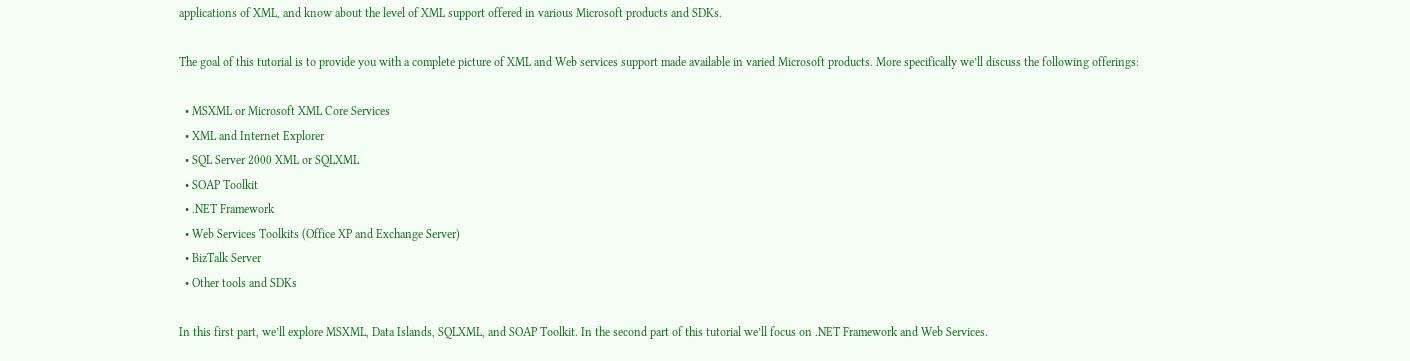applications of XML, and know about the level of XML support offered in various Microsoft products and SDKs.

The goal of this tutorial is to provide you with a complete picture of XML and Web services support made available in varied Microsoft products. More specifically we’ll discuss the following offerings:

  • MSXML or Microsoft XML Core Services
  • XML and Internet Explorer
  • SQL Server 2000 XML or SQLXML
  • SOAP Toolkit
  • .NET Framework
  • Web Services Toolkits (Office XP and Exchange Server)
  • BizTalk Server
  • Other tools and SDKs

In this first part, we’ll explore MSXML, Data Islands, SQLXML, and SOAP Toolkit. In the second part of this tutorial we’ll focus on .NET Framework and Web Services.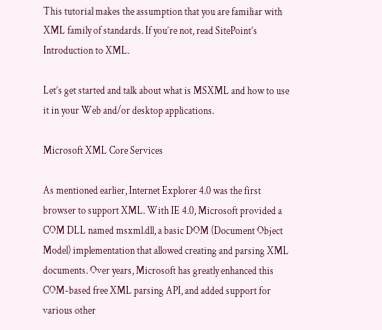This tutorial makes the assumption that you are familiar with XML family of standards. If you’re not, read SitePoint’s Introduction to XML.

Let’s get started and talk about what is MSXML and how to use it in your Web and/or desktop applications.

Microsoft XML Core Services

As mentioned earlier, Internet Explorer 4.0 was the first browser to support XML. With IE 4.0, Microsoft provided a COM DLL named msxml.dll, a basic DOM (Document Object Model) implementation that allowed creating and parsing XML documents. Over years, Microsoft has greatly enhanced this COM-based free XML parsing API, and added support for various other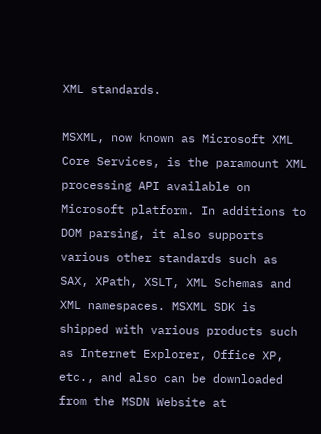XML standards.

MSXML, now known as Microsoft XML Core Services, is the paramount XML processing API available on Microsoft platform. In additions to DOM parsing, it also supports various other standards such as SAX, XPath, XSLT, XML Schemas and XML namespaces. MSXML SDK is shipped with various products such as Internet Explorer, Office XP, etc., and also can be downloaded from the MSDN Website at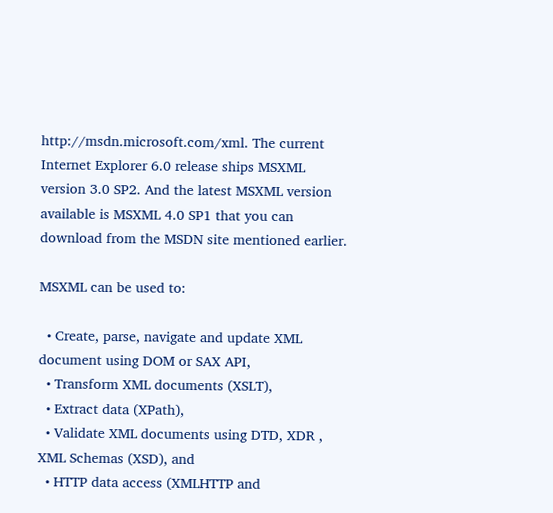http://msdn.microsoft.com/xml. The current Internet Explorer 6.0 release ships MSXML version 3.0 SP2. And the latest MSXML version available is MSXML 4.0 SP1 that you can download from the MSDN site mentioned earlier.

MSXML can be used to:

  • Create, parse, navigate and update XML document using DOM or SAX API,
  • Transform XML documents (XSLT),
  • Extract data (XPath),
  • Validate XML documents using DTD, XDR , XML Schemas (XSD), and
  • HTTP data access (XMLHTTP and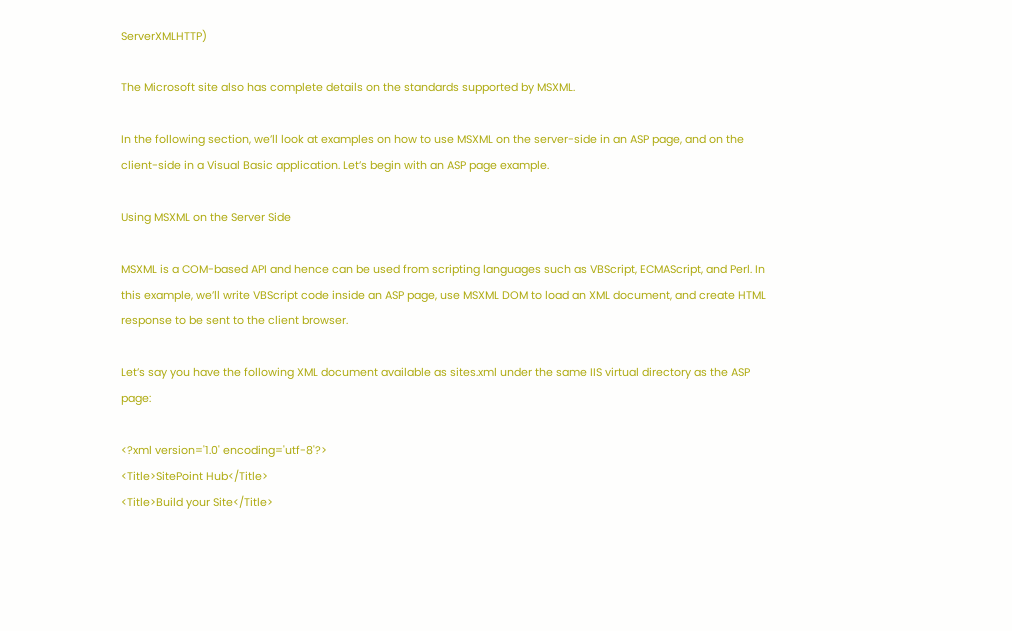ServerXMLHTTP)

The Microsoft site also has complete details on the standards supported by MSXML.

In the following section, we’ll look at examples on how to use MSXML on the server-side in an ASP page, and on the client-side in a Visual Basic application. Let’s begin with an ASP page example.

Using MSXML on the Server Side

MSXML is a COM-based API and hence can be used from scripting languages such as VBScript, ECMAScript, and Perl. In this example, we’ll write VBScript code inside an ASP page, use MSXML DOM to load an XML document, and create HTML response to be sent to the client browser.

Let’s say you have the following XML document available as sites.xml under the same IIS virtual directory as the ASP page:

<?xml version='1.0' encoding='utf-8'?>
<Title>SitePoint Hub</Title>
<Title>Build your Site</Title>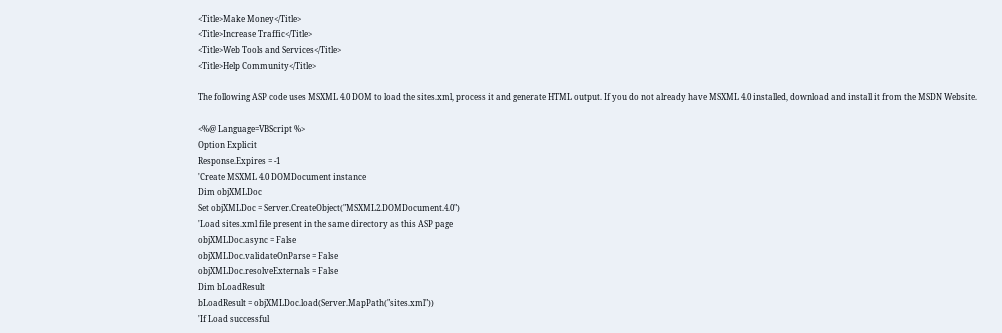<Title>Make Money</Title>
<Title>Increase Traffic</Title>
<Title>Web Tools and Services</Title>
<Title>Help Community</Title>

The following ASP code uses MSXML 4.0 DOM to load the sites.xml, process it and generate HTML output. If you do not already have MSXML 4.0 installed, download and install it from the MSDN Website.

<%@ Language=VBScript %>
Option Explicit
Response.Expires = -1
'Create MSXML 4.0 DOMDocument instance
Dim objXMLDoc
Set objXMLDoc = Server.CreateObject("MSXML2.DOMDocument.4.0")
'Load sites.xml file present in the same directory as this ASP page
objXMLDoc.async = False
objXMLDoc.validateOnParse = False
objXMLDoc.resolveExternals = False
Dim bLoadResult
bLoadResult = objXMLDoc.load(Server.MapPath("sites.xml"))
'If Load successful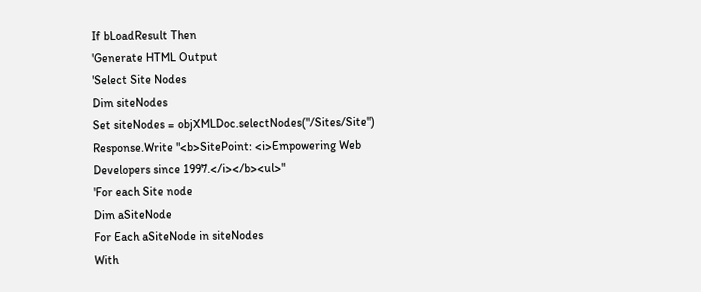If bLoadResult Then
'Generate HTML Output
'Select Site Nodes
Dim siteNodes
Set siteNodes = objXMLDoc.selectNodes("/Sites/Site")
Response.Write "<b>SitePoint: <i>Empowering Web
Developers since 1997.</i></b><ul>"
'For each Site node
Dim aSiteNode
For Each aSiteNode in siteNodes
With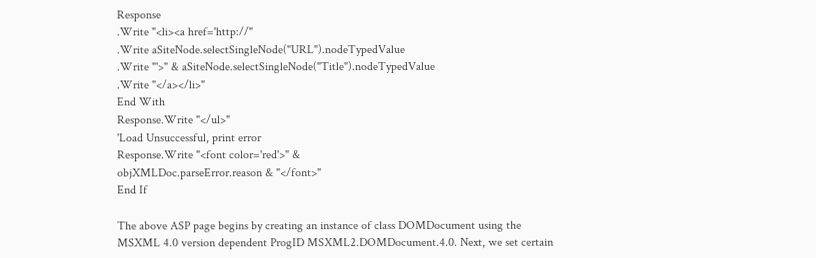Response
.Write "<li><a href='http://"
.Write aSiteNode.selectSingleNode("URL").nodeTypedValue
.Write "'>" & aSiteNode.selectSingleNode("Title").nodeTypedValue
.Write "</a></li>"
End With
Response.Write "</ul>"
'Load Unsuccessful, print error
Response.Write "<font color='red'>" &
objXMLDoc.parseError.reason & "</font>"
End If

The above ASP page begins by creating an instance of class DOMDocument using the MSXML 4.0 version dependent ProgID MSXML2.DOMDocument.4.0. Next, we set certain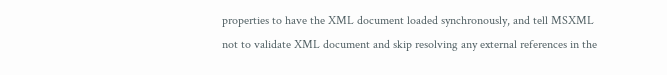properties to have the XML document loaded synchronously, and tell MSXML not to validate XML document and skip resolving any external references in the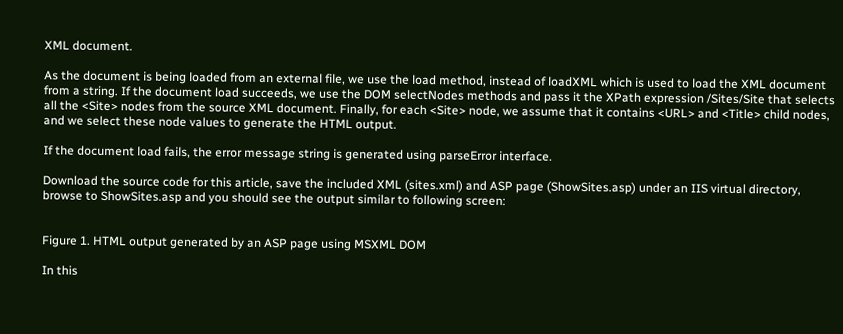XML document.

As the document is being loaded from an external file, we use the load method, instead of loadXML which is used to load the XML document from a string. If the document load succeeds, we use the DOM selectNodes methods and pass it the XPath expression /Sites/Site that selects all the <Site> nodes from the source XML document. Finally, for each <Site> node, we assume that it contains <URL> and <Title> child nodes, and we select these node values to generate the HTML output.

If the document load fails, the error message string is generated using parseError interface.

Download the source code for this article, save the included XML (sites.xml) and ASP page (ShowSites.asp) under an IIS virtual directory, browse to ShowSites.asp and you should see the output similar to following screen:


Figure 1. HTML output generated by an ASP page using MSXML DOM

In this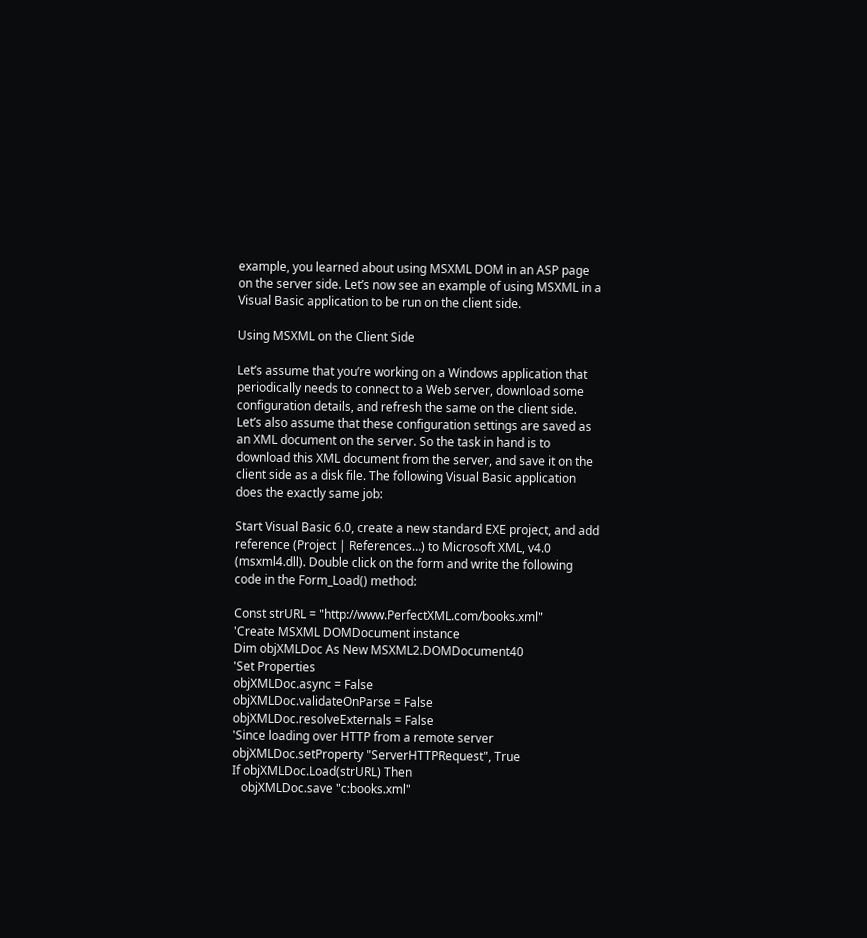example, you learned about using MSXML DOM in an ASP page on the server side. Let’s now see an example of using MSXML in a Visual Basic application to be run on the client side.

Using MSXML on the Client Side

Let’s assume that you’re working on a Windows application that periodically needs to connect to a Web server, download some configuration details, and refresh the same on the client side. Let’s also assume that these configuration settings are saved as an XML document on the server. So the task in hand is to download this XML document from the server, and save it on the client side as a disk file. The following Visual Basic application does the exactly same job:

Start Visual Basic 6.0, create a new standard EXE project, and add reference (Project | References…) to Microsoft XML, v4.0 (msxml4.dll). Double click on the form and write the following code in the Form_Load() method:

Const strURL = "http://www.PerfectXML.com/books.xml"
'Create MSXML DOMDocument instance
Dim objXMLDoc As New MSXML2.DOMDocument40
'Set Properties
objXMLDoc.async = False
objXMLDoc.validateOnParse = False
objXMLDoc.resolveExternals = False
'Since loading over HTTP from a remote server
objXMLDoc.setProperty "ServerHTTPRequest", True
If objXMLDoc.Load(strURL) Then
   objXMLDoc.save "c:books.xml"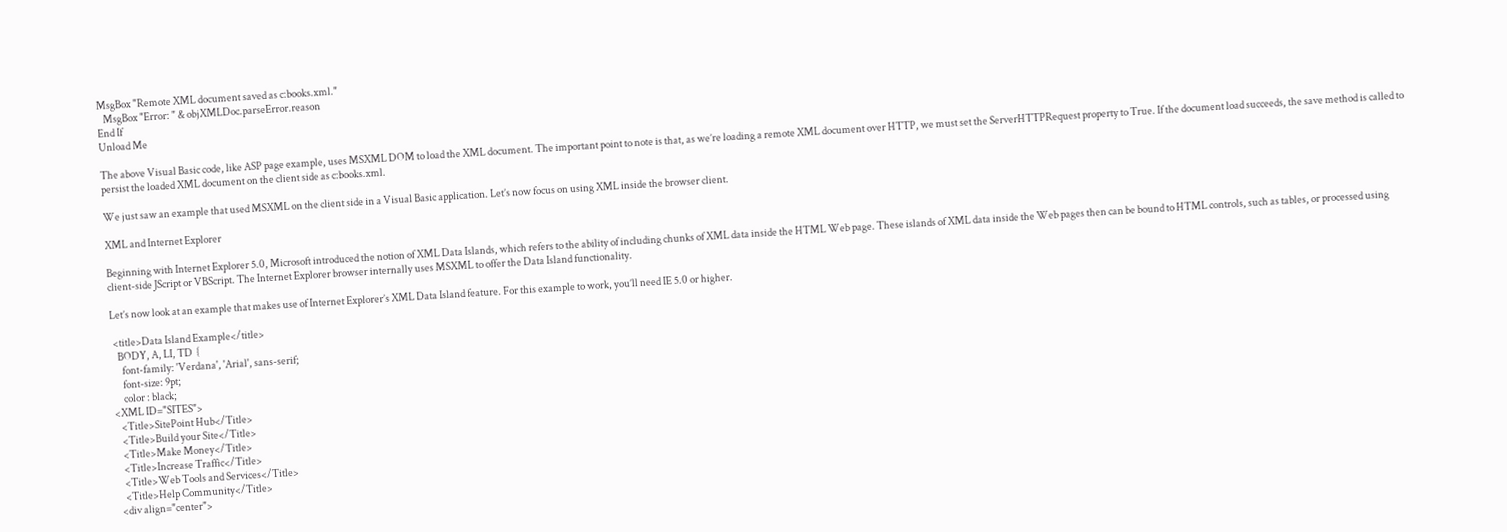MsgBox "Remote XML document saved as c:books.xml."
   MsgBox "Error: " & objXMLDoc.parseError.reason
End If
Unload Me

The above Visual Basic code, like ASP page example, uses MSXML DOM to load the XML document. The important point to note is that, as we’re loading a remote XML document over HTTP, we must set the ServerHTTPRequest property to True. If the document load succeeds, the save method is called to persist the loaded XML document on the client side as c:books.xml.

We just saw an example that used MSXML on the client side in a Visual Basic application. Let’s now focus on using XML inside the browser client.

XML and Internet Explorer

Beginning with Internet Explorer 5.0, Microsoft introduced the notion of XML Data Islands, which refers to the ability of including chunks of XML data inside the HTML Web page. These islands of XML data inside the Web pages then can be bound to HTML controls, such as tables, or processed using client-side JScript or VBScript. The Internet Explorer browser internally uses MSXML to offer the Data Island functionality.

Let’s now look at an example that makes use of Internet Explorer’s XML Data Island feature. For this example to work, you’ll need IE 5.0 or higher.

 <title>Data Island Example</title>
   BODY, A, LI, TD  {
     font-family: 'Verdana', 'Arial', sans-serif;
     font-size: 9pt;
     color : black;
<XML ID="SITES">
   <Title>SitePoint Hub</Title>
   <Title>Build your Site</Title>
   <Title>Make Money</Title>
   <Title>Increase Traffic</Title>
   <Title>Web Tools and Services</Title>
   <Title>Help Community</Title>
 <div align="center">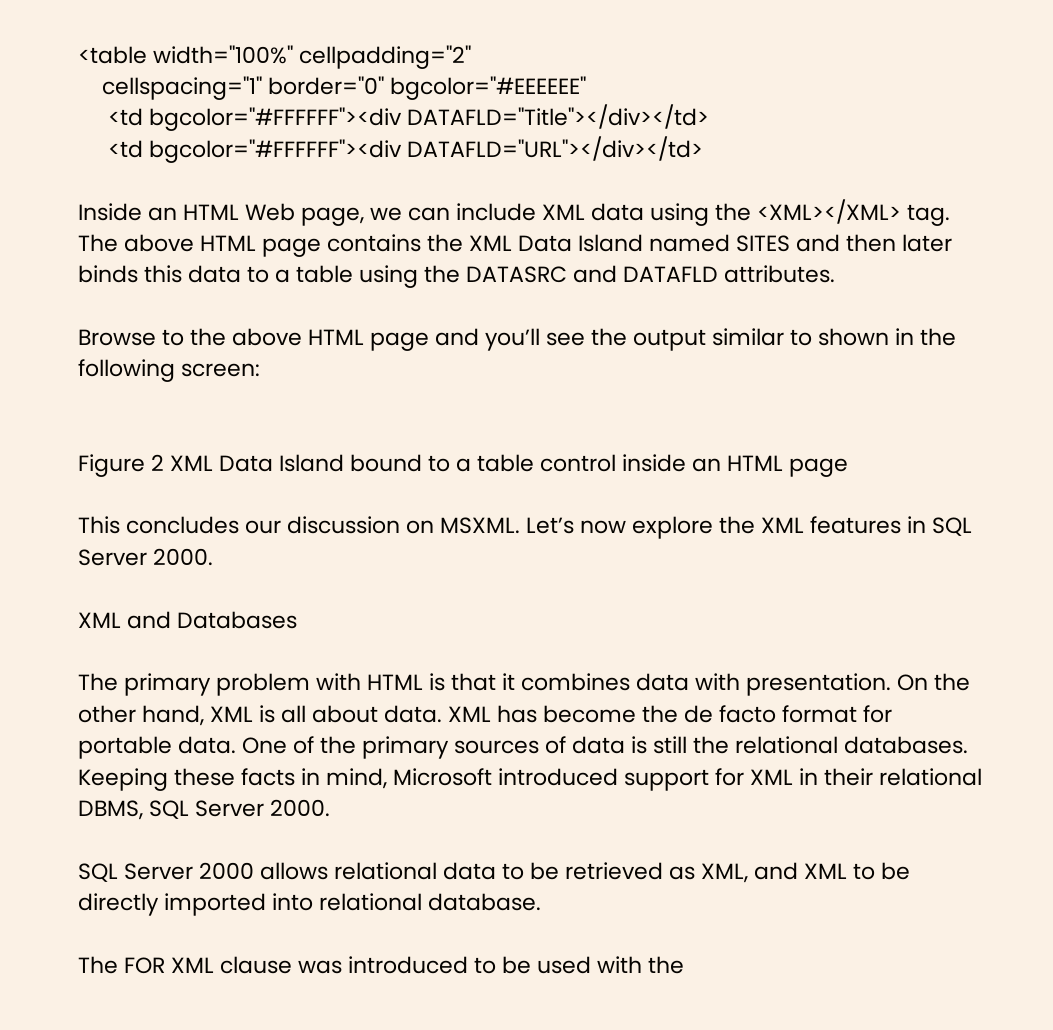<table width="100%" cellpadding="2"
    cellspacing="1" border="0" bgcolor="#EEEEEE"
     <td bgcolor="#FFFFFF"><div DATAFLD="Title"></div></td>
     <td bgcolor="#FFFFFF"><div DATAFLD="URL"></div></td>

Inside an HTML Web page, we can include XML data using the <XML></XML> tag. The above HTML page contains the XML Data Island named SITES and then later binds this data to a table using the DATASRC and DATAFLD attributes.

Browse to the above HTML page and you’ll see the output similar to shown in the following screen:


Figure 2 XML Data Island bound to a table control inside an HTML page

This concludes our discussion on MSXML. Let’s now explore the XML features in SQL Server 2000.

XML and Databases

The primary problem with HTML is that it combines data with presentation. On the other hand, XML is all about data. XML has become the de facto format for portable data. One of the primary sources of data is still the relational databases. Keeping these facts in mind, Microsoft introduced support for XML in their relational DBMS, SQL Server 2000.

SQL Server 2000 allows relational data to be retrieved as XML, and XML to be directly imported into relational database.

The FOR XML clause was introduced to be used with the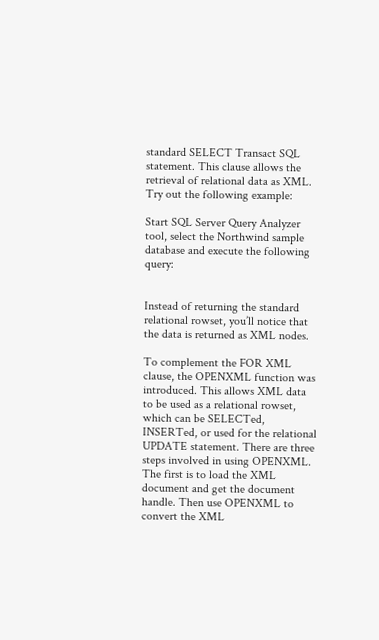standard SELECT Transact SQL statement. This clause allows the retrieval of relational data as XML. Try out the following example:

Start SQL Server Query Analyzer tool, select the Northwind sample database and execute the following query:


Instead of returning the standard relational rowset, you’ll notice that the data is returned as XML nodes.

To complement the FOR XML clause, the OPENXML function was introduced. This allows XML data to be used as a relational rowset, which can be SELECTed, INSERTed, or used for the relational UPDATE statement. There are three steps involved in using OPENXML. The first is to load the XML document and get the document handle. Then use OPENXML to convert the XML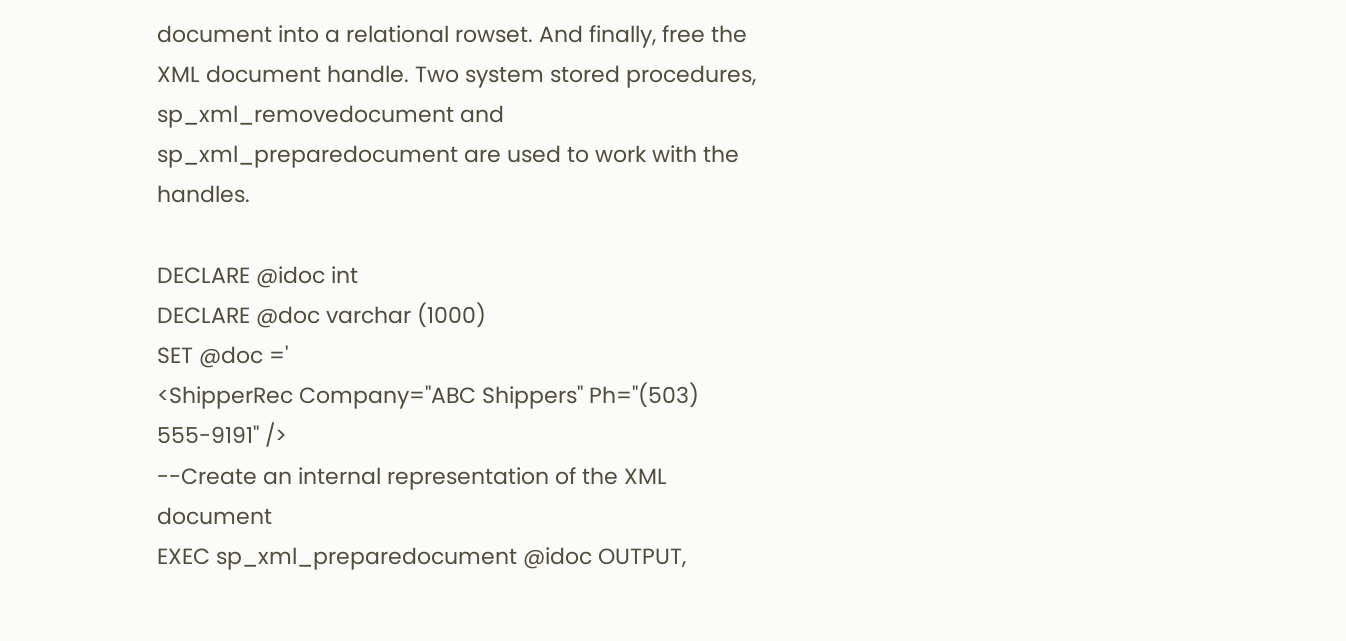document into a relational rowset. And finally, free the XML document handle. Two system stored procedures, sp_xml_removedocument and sp_xml_preparedocument are used to work with the handles.

DECLARE @idoc int
DECLARE @doc varchar (1000)
SET @doc ='
<ShipperRec Company="ABC Shippers" Ph="(503) 555-9191" />
--Create an internal representation of the XML document
EXEC sp_xml_preparedocument @idoc OUTPUT,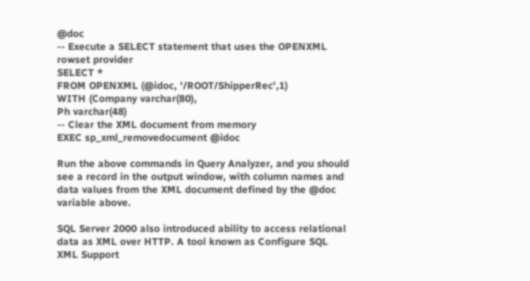@doc
-- Execute a SELECT statement that uses the OPENXML rowset provider
SELECT *
FROM OPENXML (@idoc, '/ROOT/ShipperRec',1)
WITH (Company varchar(80),
Ph varchar(48)
-- Clear the XML document from memory
EXEC sp_xml_removedocument @idoc

Run the above commands in Query Analyzer, and you should see a record in the output window, with column names and data values from the XML document defined by the @doc variable above.

SQL Server 2000 also introduced ability to access relational data as XML over HTTP. A tool known as Configure SQL XML Support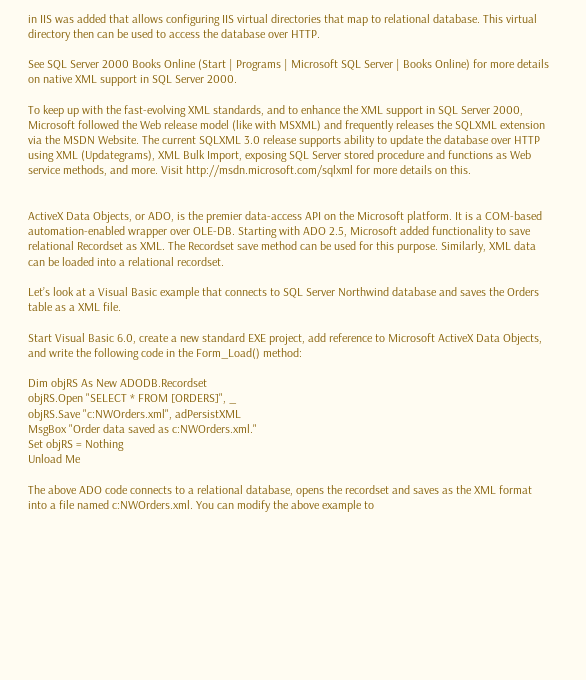in IIS was added that allows configuring IIS virtual directories that map to relational database. This virtual directory then can be used to access the database over HTTP.

See SQL Server 2000 Books Online (Start | Programs | Microsoft SQL Server | Books Online) for more details on native XML support in SQL Server 2000.

To keep up with the fast-evolving XML standards, and to enhance the XML support in SQL Server 2000, Microsoft followed the Web release model (like with MSXML) and frequently releases the SQLXML extension via the MSDN Website. The current SQLXML 3.0 release supports ability to update the database over HTTP using XML (Updategrams), XML Bulk Import, exposing SQL Server stored procedure and functions as Web service methods, and more. Visit http://msdn.microsoft.com/sqlxml for more details on this.


ActiveX Data Objects, or ADO, is the premier data-access API on the Microsoft platform. It is a COM-based automation-enabled wrapper over OLE-DB. Starting with ADO 2.5, Microsoft added functionality to save relational Recordset as XML. The Recordset save method can be used for this purpose. Similarly, XML data can be loaded into a relational recordset.

Let’s look at a Visual Basic example that connects to SQL Server Northwind database and saves the Orders table as a XML file.

Start Visual Basic 6.0, create a new standard EXE project, add reference to Microsoft ActiveX Data Objects, and write the following code in the Form_Load() method:

Dim objRS As New ADODB.Recordset
objRS.Open "SELECT * FROM [ORDERS]", _
objRS.Save "c:NWOrders.xml", adPersistXML
MsgBox "Order data saved as c:NWOrders.xml."
Set objRS = Nothing
Unload Me

The above ADO code connects to a relational database, opens the recordset and saves as the XML format into a file named c:NWOrders.xml. You can modify the above example to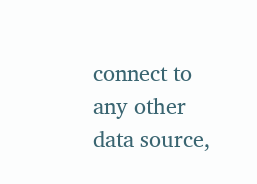connect to any other data source,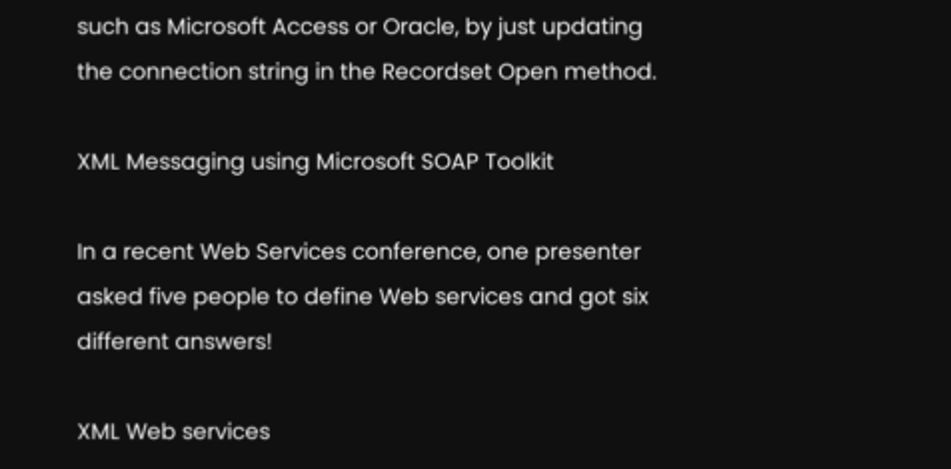such as Microsoft Access or Oracle, by just updating the connection string in the Recordset Open method.

XML Messaging using Microsoft SOAP Toolkit

In a recent Web Services conference, one presenter asked five people to define Web services and got six different answers!

XML Web services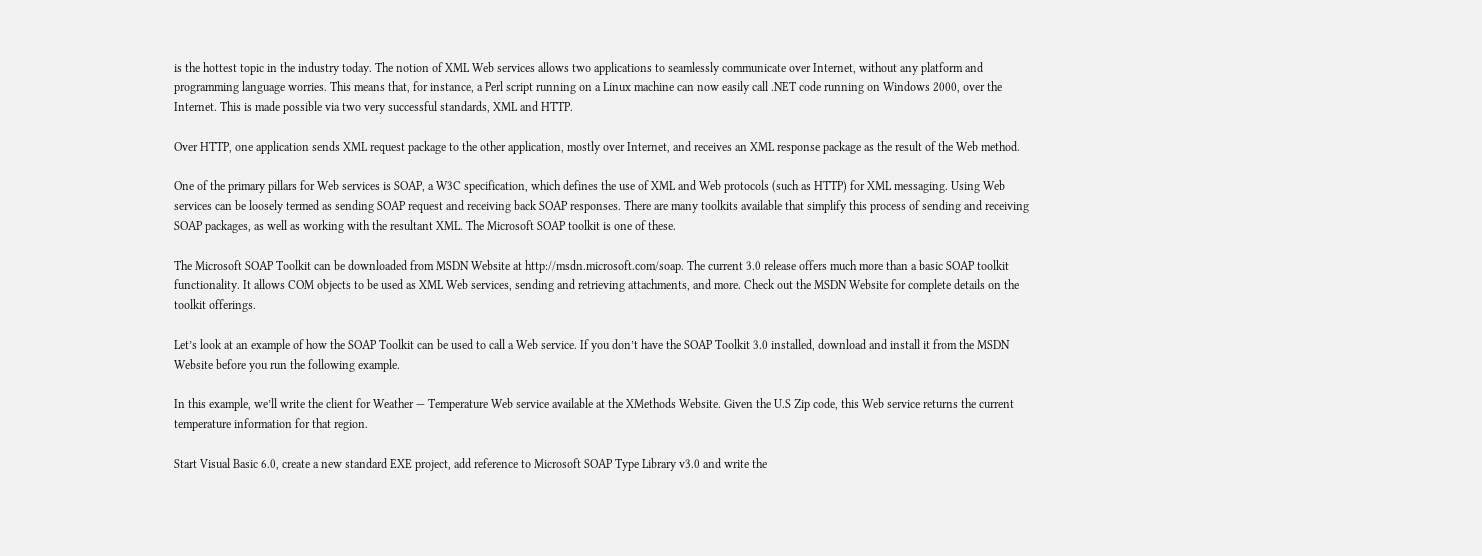is the hottest topic in the industry today. The notion of XML Web services allows two applications to seamlessly communicate over Internet, without any platform and programming language worries. This means that, for instance, a Perl script running on a Linux machine can now easily call .NET code running on Windows 2000, over the Internet. This is made possible via two very successful standards, XML and HTTP.

Over HTTP, one application sends XML request package to the other application, mostly over Internet, and receives an XML response package as the result of the Web method.

One of the primary pillars for Web services is SOAP, a W3C specification, which defines the use of XML and Web protocols (such as HTTP) for XML messaging. Using Web services can be loosely termed as sending SOAP request and receiving back SOAP responses. There are many toolkits available that simplify this process of sending and receiving SOAP packages, as well as working with the resultant XML. The Microsoft SOAP toolkit is one of these.

The Microsoft SOAP Toolkit can be downloaded from MSDN Website at http://msdn.microsoft.com/soap. The current 3.0 release offers much more than a basic SOAP toolkit functionality. It allows COM objects to be used as XML Web services, sending and retrieving attachments, and more. Check out the MSDN Website for complete details on the toolkit offerings.

Let’s look at an example of how the SOAP Toolkit can be used to call a Web service. If you don’t have the SOAP Toolkit 3.0 installed, download and install it from the MSDN Website before you run the following example.

In this example, we’ll write the client for Weather — Temperature Web service available at the XMethods Website. Given the U.S Zip code, this Web service returns the current temperature information for that region.

Start Visual Basic 6.0, create a new standard EXE project, add reference to Microsoft SOAP Type Library v3.0 and write the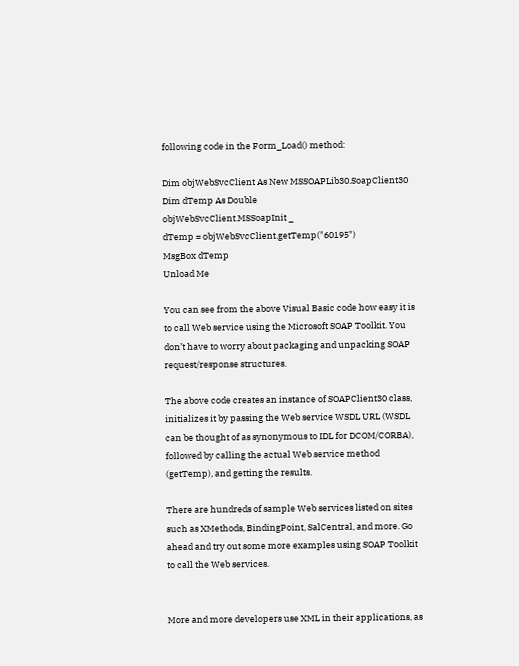following code in the Form_Load() method:

Dim objWebSvcClient As New MSSOAPLib30.SoapClient30
Dim dTemp As Double
objWebSvcClient.MSSoapInit _
dTemp = objWebSvcClient.getTemp("60195")
MsgBox dTemp
Unload Me

You can see from the above Visual Basic code how easy it is to call Web service using the Microsoft SOAP Toolkit. You don’t have to worry about packaging and unpacking SOAP request/response structures.

The above code creates an instance of SOAPClient30 class, initializes it by passing the Web service WSDL URL (WSDL can be thought of as synonymous to IDL for DCOM/CORBA), followed by calling the actual Web service method (getTemp), and getting the results.

There are hundreds of sample Web services listed on sites such as XMethods, BindingPoint, SalCentral, and more. Go ahead and try out some more examples using SOAP Toolkit to call the Web services.


More and more developers use XML in their applications, as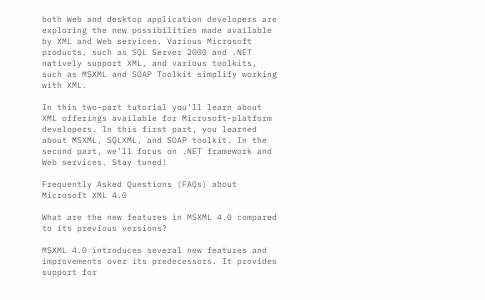both Web and desktop application developers are exploring the new possibilities made available by XML and Web services. Various Microsoft products, such as SQL Server 2000 and .NET natively support XML, and various toolkits, such as MSXML and SOAP Toolkit simplify working with XML.

In this two-part tutorial you’ll learn about XML offerings available for Microsoft-platform developers. In this first part, you learned about MSXML, SQLXML, and SOAP toolkit. In the second part, we’ll focus on .NET framework and Web services. Stay tuned!

Frequently Asked Questions (FAQs) about Microsoft XML 4.0

What are the new features in MSXML 4.0 compared to its previous versions?

MSXML 4.0 introduces several new features and improvements over its predecessors. It provides support for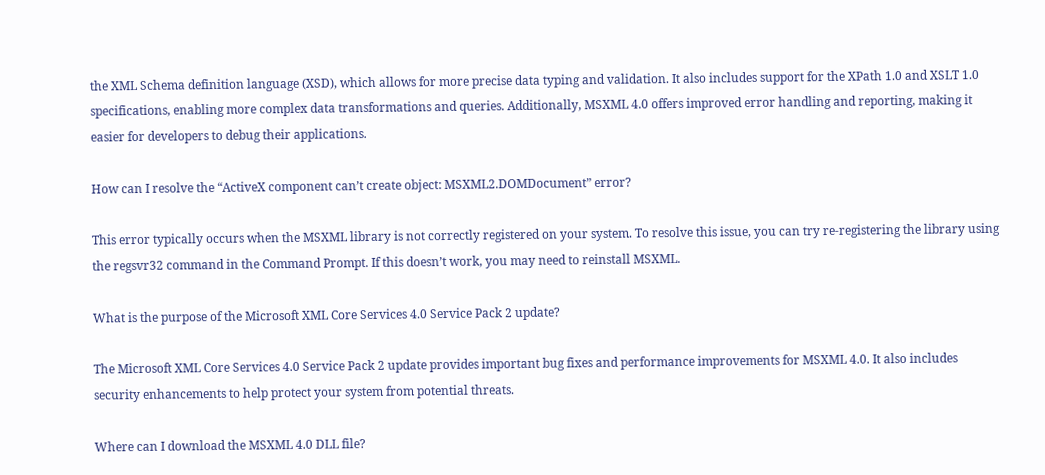the XML Schema definition language (XSD), which allows for more precise data typing and validation. It also includes support for the XPath 1.0 and XSLT 1.0 specifications, enabling more complex data transformations and queries. Additionally, MSXML 4.0 offers improved error handling and reporting, making it easier for developers to debug their applications.

How can I resolve the “ActiveX component can’t create object: MSXML2.DOMDocument” error?

This error typically occurs when the MSXML library is not correctly registered on your system. To resolve this issue, you can try re-registering the library using the regsvr32 command in the Command Prompt. If this doesn’t work, you may need to reinstall MSXML.

What is the purpose of the Microsoft XML Core Services 4.0 Service Pack 2 update?

The Microsoft XML Core Services 4.0 Service Pack 2 update provides important bug fixes and performance improvements for MSXML 4.0. It also includes security enhancements to help protect your system from potential threats.

Where can I download the MSXML 4.0 DLL file?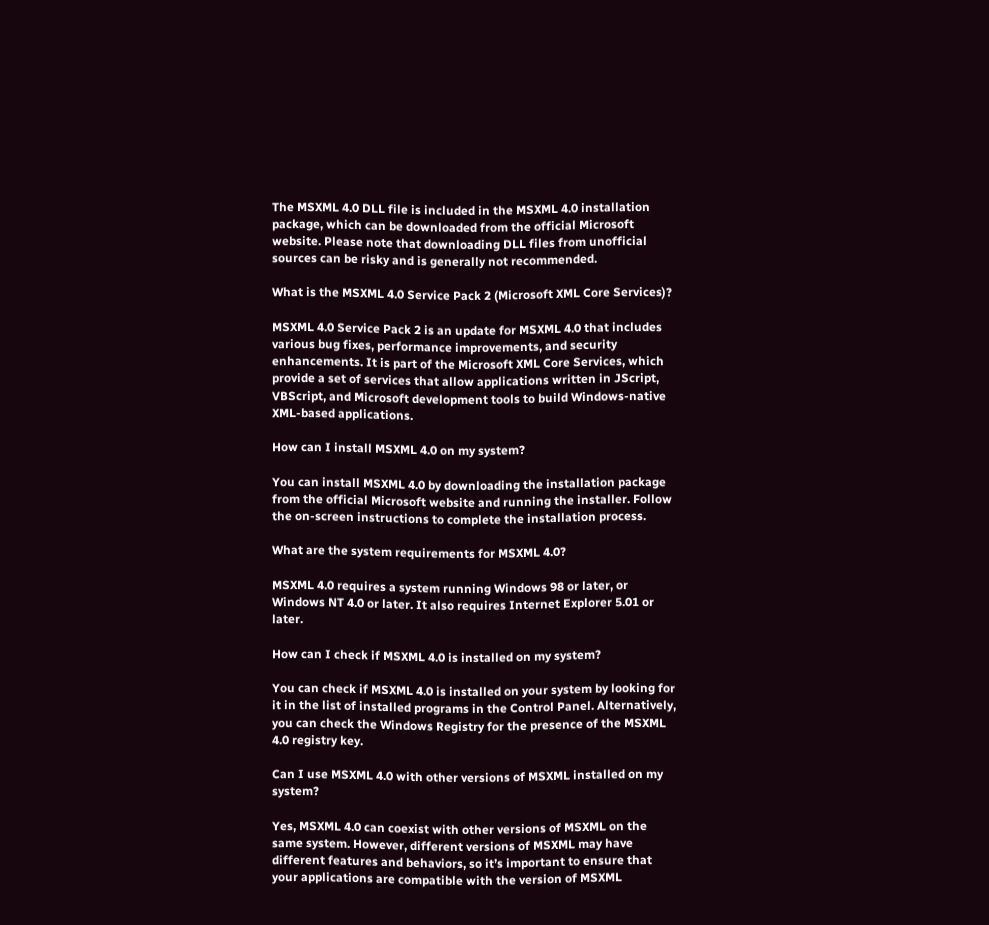The MSXML 4.0 DLL file is included in the MSXML 4.0 installation package, which can be downloaded from the official Microsoft website. Please note that downloading DLL files from unofficial sources can be risky and is generally not recommended.

What is the MSXML 4.0 Service Pack 2 (Microsoft XML Core Services)?

MSXML 4.0 Service Pack 2 is an update for MSXML 4.0 that includes various bug fixes, performance improvements, and security enhancements. It is part of the Microsoft XML Core Services, which provide a set of services that allow applications written in JScript, VBScript, and Microsoft development tools to build Windows-native XML-based applications.

How can I install MSXML 4.0 on my system?

You can install MSXML 4.0 by downloading the installation package from the official Microsoft website and running the installer. Follow the on-screen instructions to complete the installation process.

What are the system requirements for MSXML 4.0?

MSXML 4.0 requires a system running Windows 98 or later, or Windows NT 4.0 or later. It also requires Internet Explorer 5.01 or later.

How can I check if MSXML 4.0 is installed on my system?

You can check if MSXML 4.0 is installed on your system by looking for it in the list of installed programs in the Control Panel. Alternatively, you can check the Windows Registry for the presence of the MSXML 4.0 registry key.

Can I use MSXML 4.0 with other versions of MSXML installed on my system?

Yes, MSXML 4.0 can coexist with other versions of MSXML on the same system. However, different versions of MSXML may have different features and behaviors, so it’s important to ensure that your applications are compatible with the version of MSXML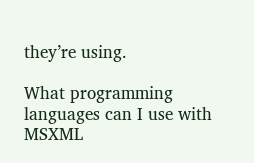they’re using.

What programming languages can I use with MSXML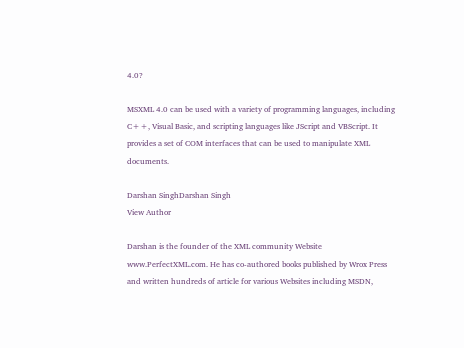4.0?

MSXML 4.0 can be used with a variety of programming languages, including C++, Visual Basic, and scripting languages like JScript and VBScript. It provides a set of COM interfaces that can be used to manipulate XML documents.

Darshan SinghDarshan Singh
View Author

Darshan is the founder of the XML community Website www.PerfectXML.com. He has co-authored books published by Wrox Press and written hundreds of article for various Websites including MSDN,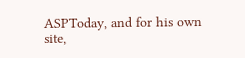ASPToday, and for his own site,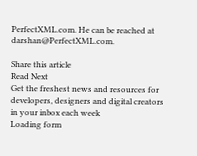PerfectXML.com. He can be reached at darshan@PerfectXML.com.

Share this article
Read Next
Get the freshest news and resources for developers, designers and digital creators in your inbox each week
Loading form